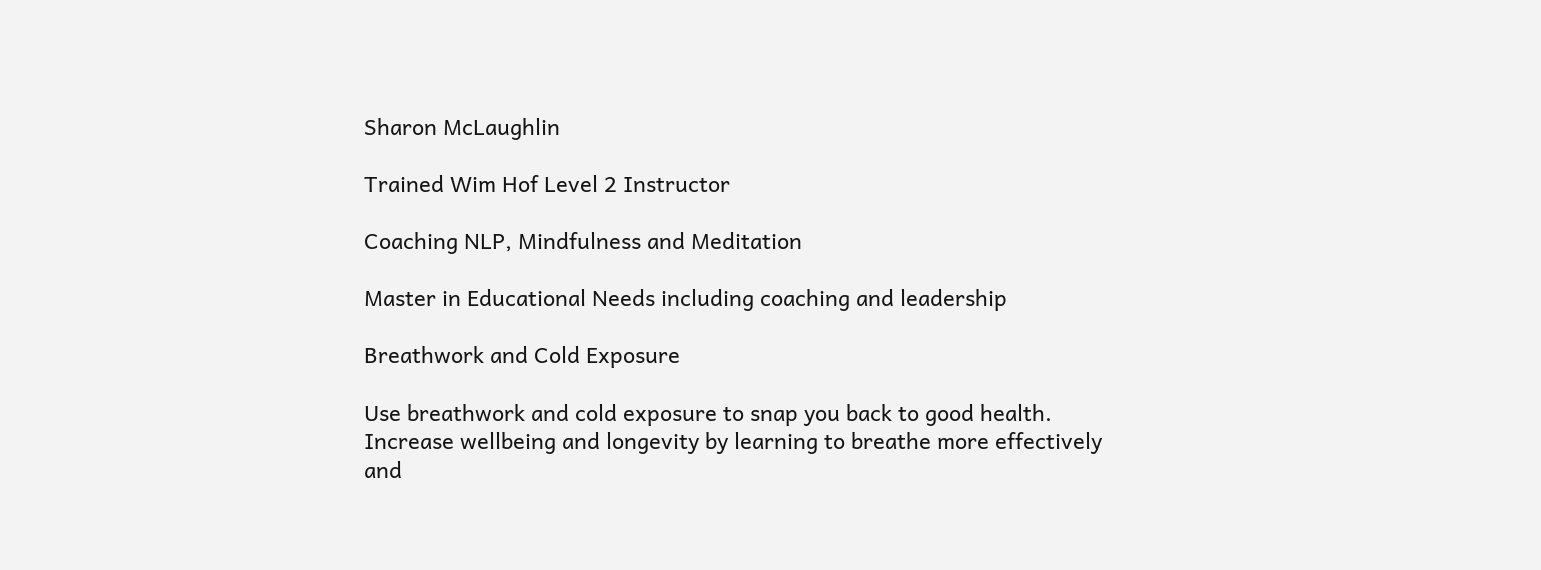Sharon McLaughlin

Trained Wim Hof Level 2 Instructor

Coaching NLP, Mindfulness and Meditation

Master in Educational Needs including coaching and leadership

Breathwork and Cold Exposure

Use breathwork and cold exposure to snap you back to good health. Increase wellbeing and longevity by learning to breathe more effectively and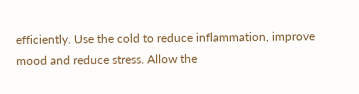efficiently. Use the cold to reduce inflammation, improve mood and reduce stress. Allow the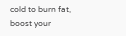cold to burn fat, boost your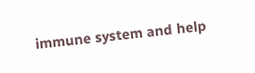immune system and help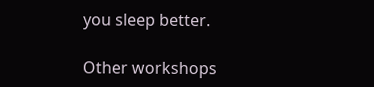you sleep better.

Other workshops